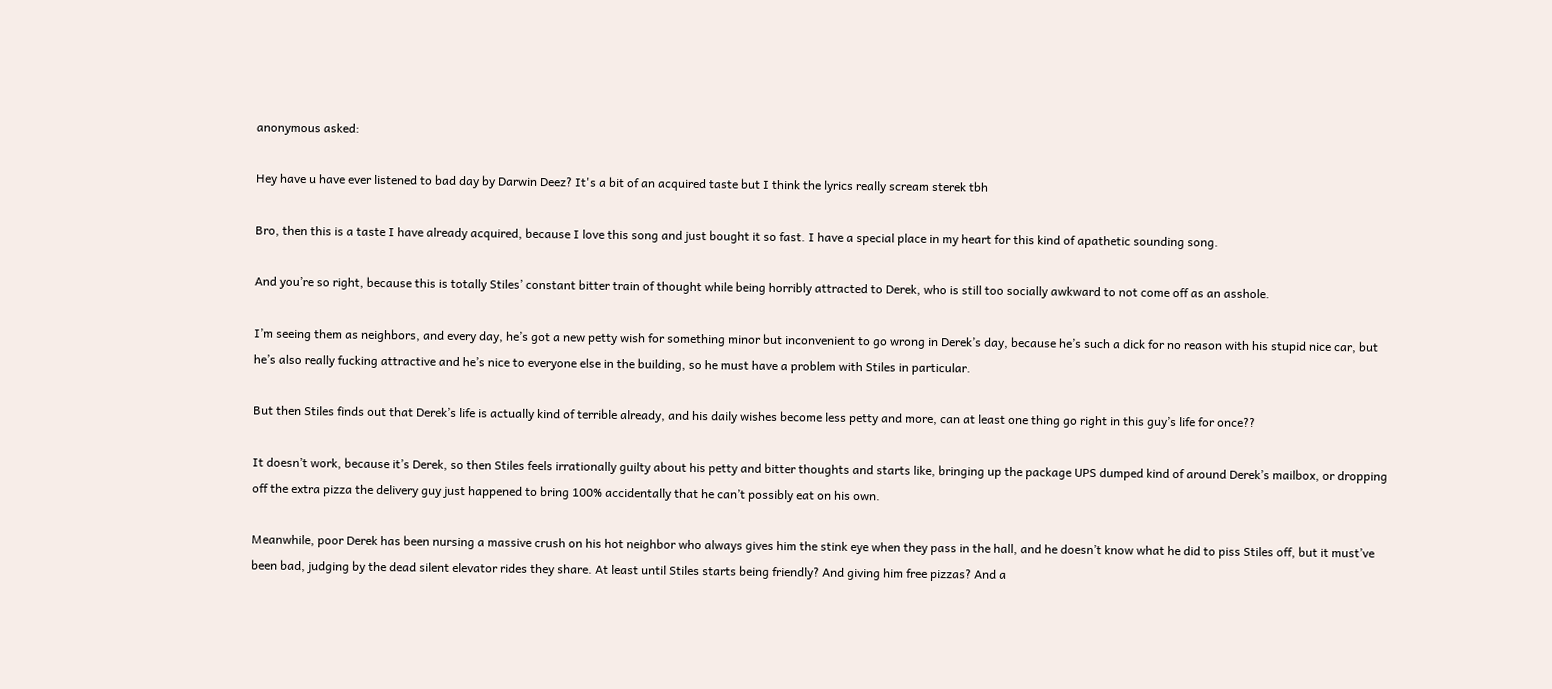anonymous asked:

Hey have u have ever listened to bad day by Darwin Deez? It's a bit of an acquired taste but I think the lyrics really scream sterek tbh

Bro, then this is a taste I have already acquired, because I love this song and just bought it so fast. I have a special place in my heart for this kind of apathetic sounding song.

And you’re so right, because this is totally Stiles’ constant bitter train of thought while being horribly attracted to Derek, who is still too socially awkward to not come off as an asshole.

I’m seeing them as neighbors, and every day, he’s got a new petty wish for something minor but inconvenient to go wrong in Derek’s day, because he’s such a dick for no reason with his stupid nice car, but he’s also really fucking attractive and he’s nice to everyone else in the building, so he must have a problem with Stiles in particular.

But then Stiles finds out that Derek’s life is actually kind of terrible already, and his daily wishes become less petty and more, can at least one thing go right in this guy’s life for once??

It doesn’t work, because it’s Derek, so then Stiles feels irrationally guilty about his petty and bitter thoughts and starts like, bringing up the package UPS dumped kind of around Derek’s mailbox, or dropping off the extra pizza the delivery guy just happened to bring 100% accidentally that he can’t possibly eat on his own.

Meanwhile, poor Derek has been nursing a massive crush on his hot neighbor who always gives him the stink eye when they pass in the hall, and he doesn’t know what he did to piss Stiles off, but it must’ve been bad, judging by the dead silent elevator rides they share. At least until Stiles starts being friendly? And giving him free pizzas? And a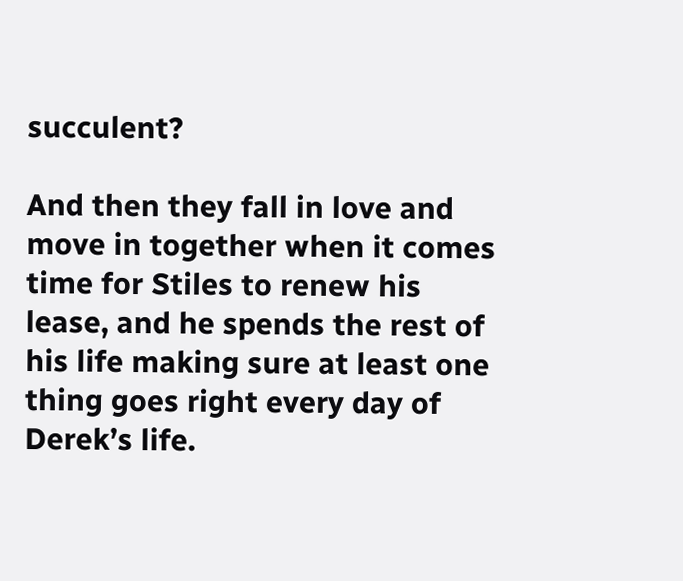succulent?

And then they fall in love and move in together when it comes time for Stiles to renew his lease, and he spends the rest of his life making sure at least one thing goes right every day of Derek’s life.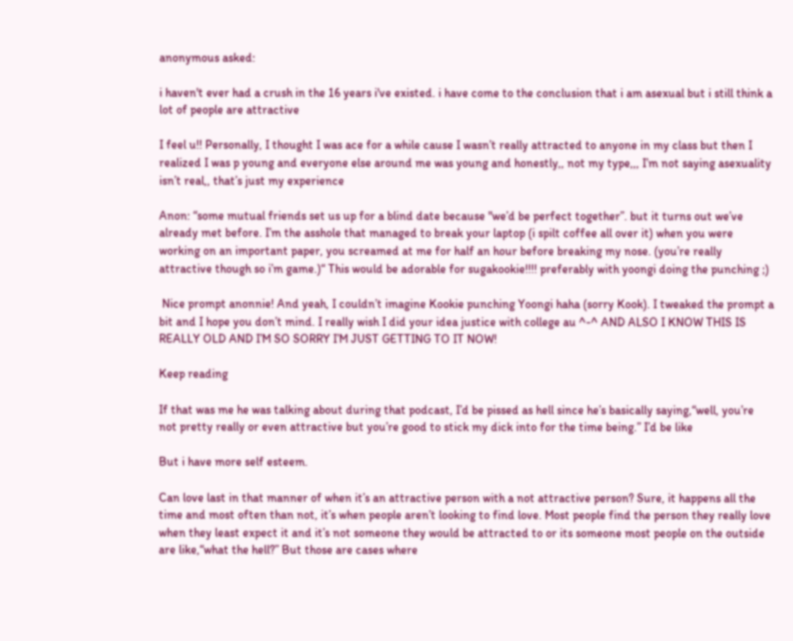anonymous asked:

i haven't ever had a crush in the 16 years i've existed. i have come to the conclusion that i am asexual but i still think a lot of people are attractive

I feel u!! Personally, I thought I was ace for a while cause I wasn’t really attracted to anyone in my class but then I realized I was p young and everyone else around me was young and honestly,, not my type,,, I’m not saying asexuality isn’t real,, that’s just my experience

Anon: “some mutual friends set us up for a blind date because "we’d be perfect together”. but it turns out we’ve already met before. I’m the asshole that managed to break your laptop (i spilt coffee all over it) when you were working on an important paper, you screamed at me for half an hour before breaking my nose. (you’re really attractive though so i’m game.)“ This would be adorable for sugakookie!!!! preferably with yoongi doing the punching ;)

 Nice prompt anonnie! And yeah, I couldn’t imagine Kookie punching Yoongi haha (sorry Kook). I tweaked the prompt a bit and I hope you don’t mind. I really wish I did your idea justice with college au ^-^ AND ALSO I KNOW THIS IS REALLY OLD AND I’M SO SORRY I’M JUST GETTING TO IT NOW!

Keep reading

If that was me he was talking about during that podcast, I’d be pissed as hell since he’s basically saying,“well, you’re not pretty really or even attractive but you’re good to stick my dick into for the time being.” I’d be like

But i have more self esteem.

Can love last in that manner of when it’s an attractive person with a not attractive person? Sure, it happens all the time and most often than not, it’s when people aren’t looking to find love. Most people find the person they really love when they least expect it and it’s not someone they would be attracted to or its someone most people on the outside are like,“what the hell?” But those are cases where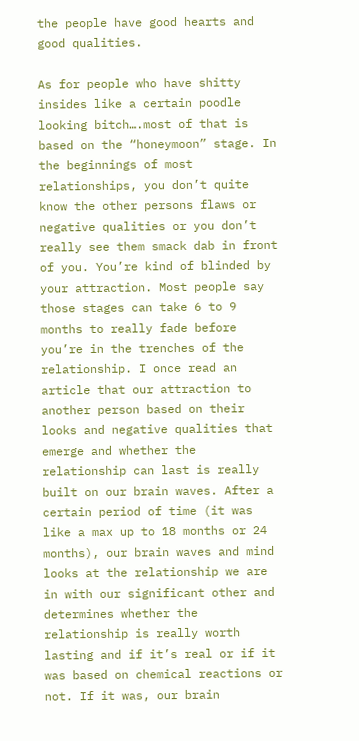the people have good hearts and good qualities.

As for people who have shitty insides like a certain poodle looking bitch….most of that is based on the “honeymoon” stage. In the beginnings of most relationships, you don’t quite know the other persons flaws or negative qualities or you don’t really see them smack dab in front of you. You’re kind of blinded by your attraction. Most people say those stages can take 6 to 9 months to really fade before you’re in the trenches of the relationship. I once read an article that our attraction to another person based on their looks and negative qualities that emerge and whether the relationship can last is really built on our brain waves. After a certain period of time (it was like a max up to 18 months or 24 months), our brain waves and mind looks at the relationship we are in with our significant other and determines whether the relationship is really worth lasting and if it’s real or if it was based on chemical reactions or not. If it was, our brain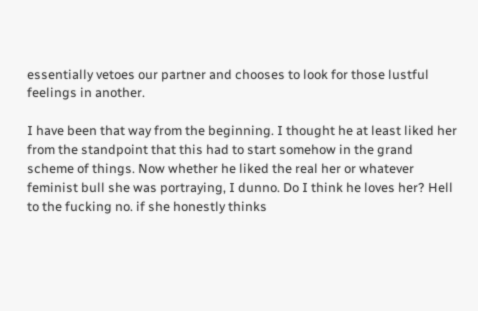essentially vetoes our partner and chooses to look for those lustful feelings in another.

I have been that way from the beginning. I thought he at least liked her from the standpoint that this had to start somehow in the grand scheme of things. Now whether he liked the real her or whatever feminist bull she was portraying, I dunno. Do I think he loves her? Hell to the fucking no. if she honestly thinks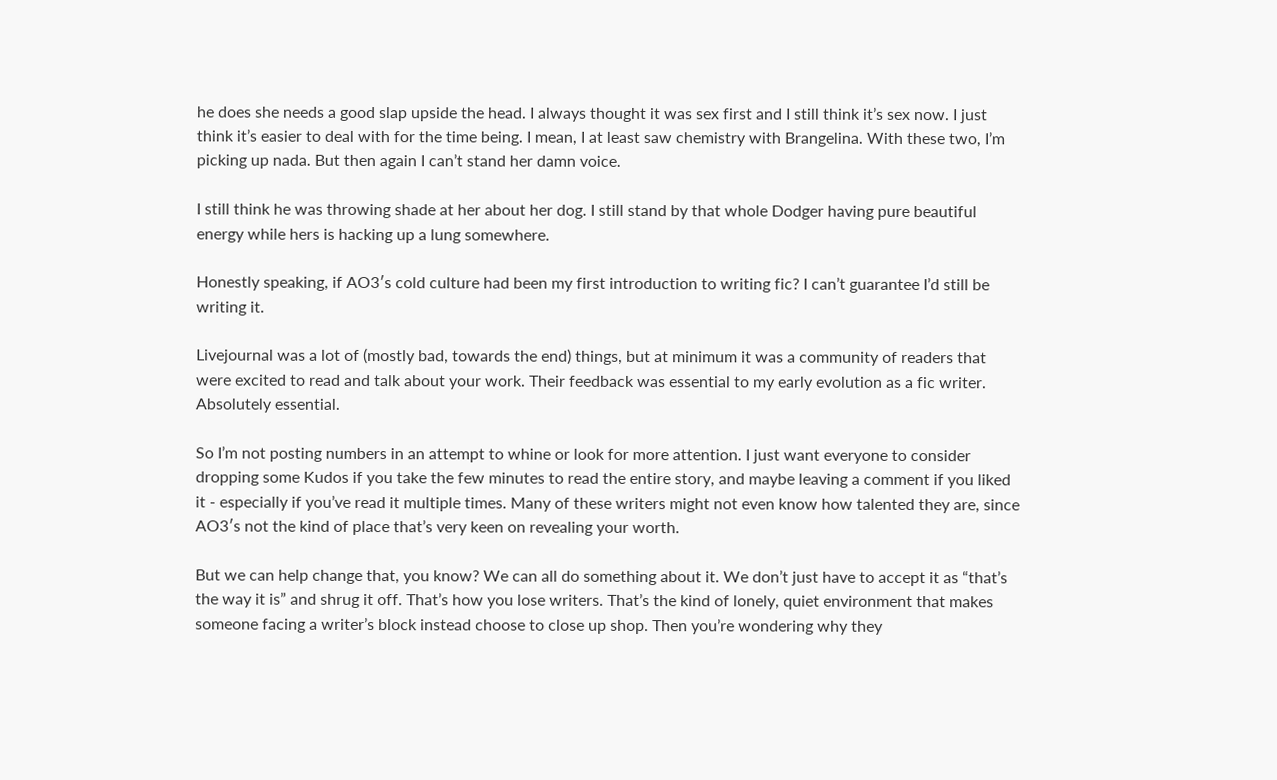he does she needs a good slap upside the head. I always thought it was sex first and I still think it’s sex now. I just think it’s easier to deal with for the time being. I mean, I at least saw chemistry with Brangelina. With these two, I’m picking up nada. But then again I can’t stand her damn voice.

I still think he was throwing shade at her about her dog. I still stand by that whole Dodger having pure beautiful energy while hers is hacking up a lung somewhere.

Honestly speaking, if AO3′s cold culture had been my first introduction to writing fic? I can’t guarantee I’d still be writing it.

Livejournal was a lot of (mostly bad, towards the end) things, but at minimum it was a community of readers that were excited to read and talk about your work. Their feedback was essential to my early evolution as a fic writer. Absolutely essential.

So I’m not posting numbers in an attempt to whine or look for more attention. I just want everyone to consider dropping some Kudos if you take the few minutes to read the entire story, and maybe leaving a comment if you liked it - especially if you’ve read it multiple times. Many of these writers might not even know how talented they are, since AO3′s not the kind of place that’s very keen on revealing your worth.

But we can help change that, you know? We can all do something about it. We don’t just have to accept it as “that’s the way it is” and shrug it off. That’s how you lose writers. That’s the kind of lonely, quiet environment that makes someone facing a writer’s block instead choose to close up shop. Then you’re wondering why they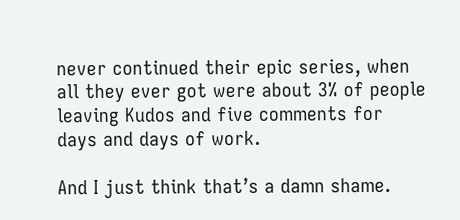never continued their epic series, when all they ever got were about 3% of people leaving Kudos and five comments for days and days of work.

And I just think that’s a damn shame.